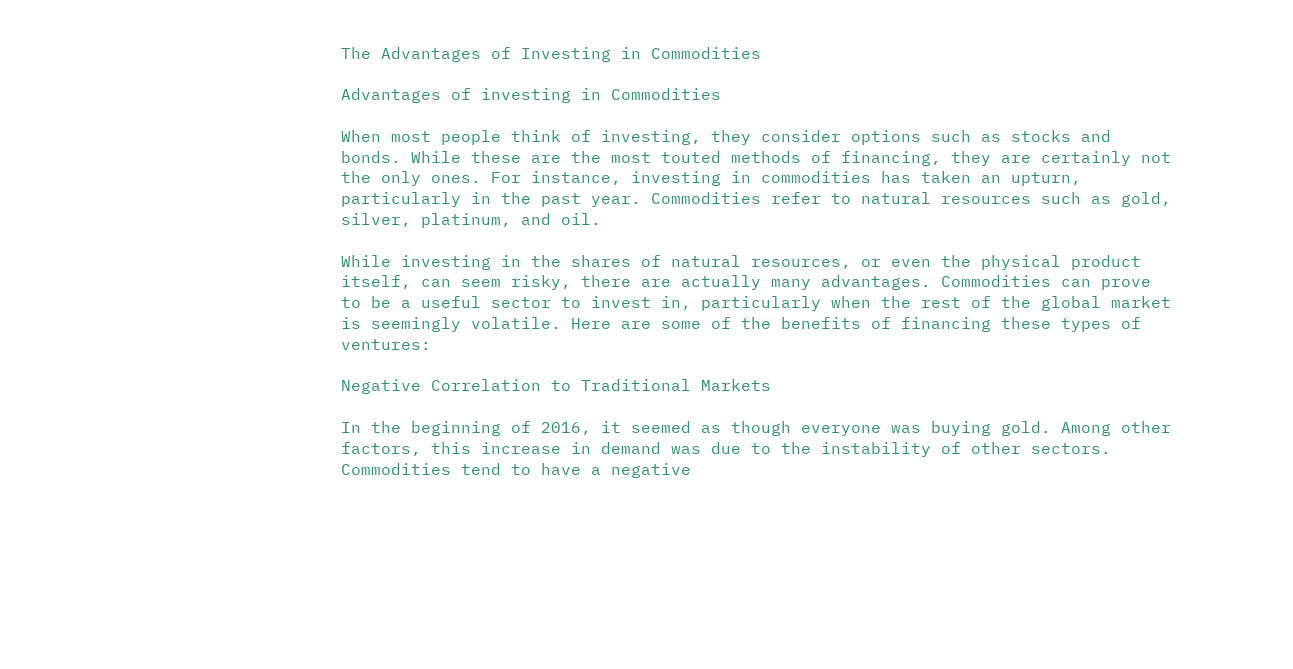The Advantages of Investing in Commodities

Advantages of investing in Commodities

When most people think of investing, they consider options such as stocks and bonds. While these are the most touted methods of financing, they are certainly not the only ones. For instance, investing in commodities has taken an upturn, particularly in the past year. Commodities refer to natural resources such as gold, silver, platinum, and oil.

While investing in the shares of natural resources, or even the physical product itself, can seem risky, there are actually many advantages. Commodities can prove to be a useful sector to invest in, particularly when the rest of the global market is seemingly volatile. Here are some of the benefits of financing these types of ventures:

Negative Correlation to Traditional Markets

In the beginning of 2016, it seemed as though everyone was buying gold. Among other factors, this increase in demand was due to the instability of other sectors. Commodities tend to have a negative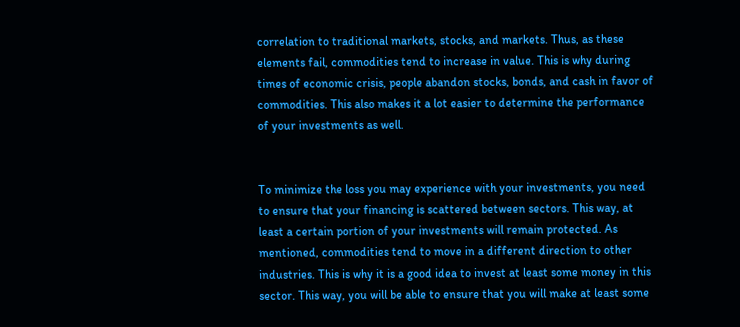correlation to traditional markets, stocks, and markets. Thus, as these elements fail, commodities tend to increase in value. This is why during times of economic crisis, people abandon stocks, bonds, and cash in favor of commodities. This also makes it a lot easier to determine the performance of your investments as well.


To minimize the loss you may experience with your investments, you need to ensure that your financing is scattered between sectors. This way, at least a certain portion of your investments will remain protected. As mentioned, commodities tend to move in a different direction to other industries. This is why it is a good idea to invest at least some money in this sector. This way, you will be able to ensure that you will make at least some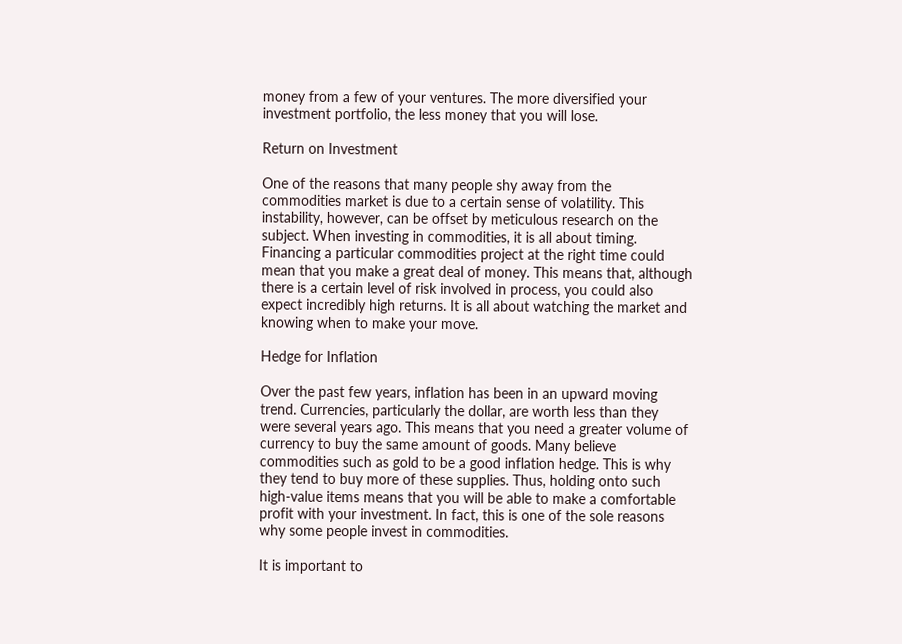money from a few of your ventures. The more diversified your investment portfolio, the less money that you will lose.

Return on Investment

One of the reasons that many people shy away from the commodities market is due to a certain sense of volatility. This instability, however, can be offset by meticulous research on the subject. When investing in commodities, it is all about timing. Financing a particular commodities project at the right time could mean that you make a great deal of money. This means that, although there is a certain level of risk involved in process, you could also expect incredibly high returns. It is all about watching the market and knowing when to make your move.

Hedge for Inflation

Over the past few years, inflation has been in an upward moving trend. Currencies, particularly the dollar, are worth less than they were several years ago. This means that you need a greater volume of currency to buy the same amount of goods. Many believe commodities such as gold to be a good inflation hedge. This is why they tend to buy more of these supplies. Thus, holding onto such high-value items means that you will be able to make a comfortable profit with your investment. In fact, this is one of the sole reasons why some people invest in commodities.

It is important to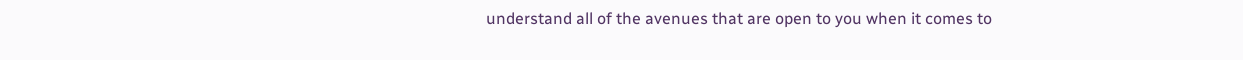understand all of the avenues that are open to you when it comes to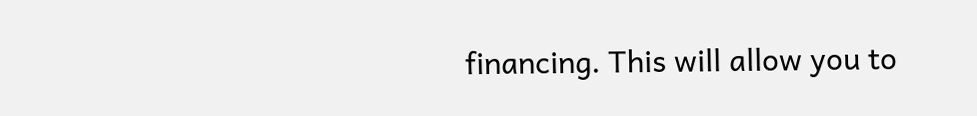financing. This will allow you to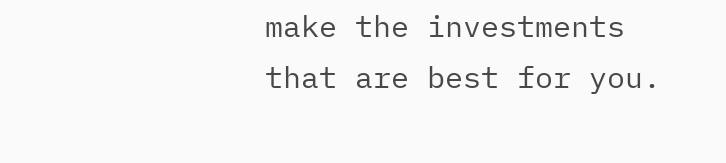make the investments that are best for you.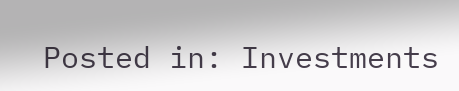Posted in: Investments